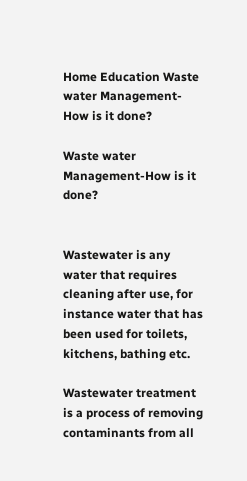Home Education Waste water Management-How is it done?

Waste water Management-How is it done?


Wastewater is any water that requires cleaning after use, for instance water that has been used for toilets, kitchens, bathing etc.

Wastewater treatment is a process of removing contaminants from all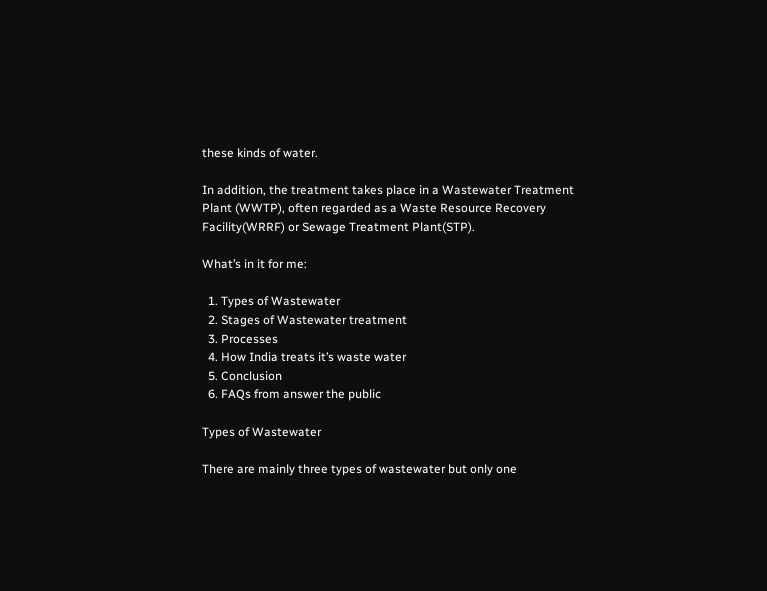these kinds of water.

In addition, the treatment takes place in a Wastewater Treatment Plant (WWTP), often regarded as a Waste Resource Recovery Facility(WRRF) or Sewage Treatment Plant(STP).

What’s in it for me:

  1. Types of Wastewater
  2. Stages of Wastewater treatment
  3. Processes
  4. How India treats it’s waste water
  5. Conclusion
  6. FAQs from answer the public

Types of Wastewater

There are mainly three types of wastewater but only one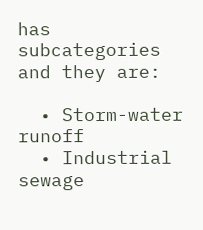has subcategories and they are:

  • Storm-water runoff
  • Industrial sewage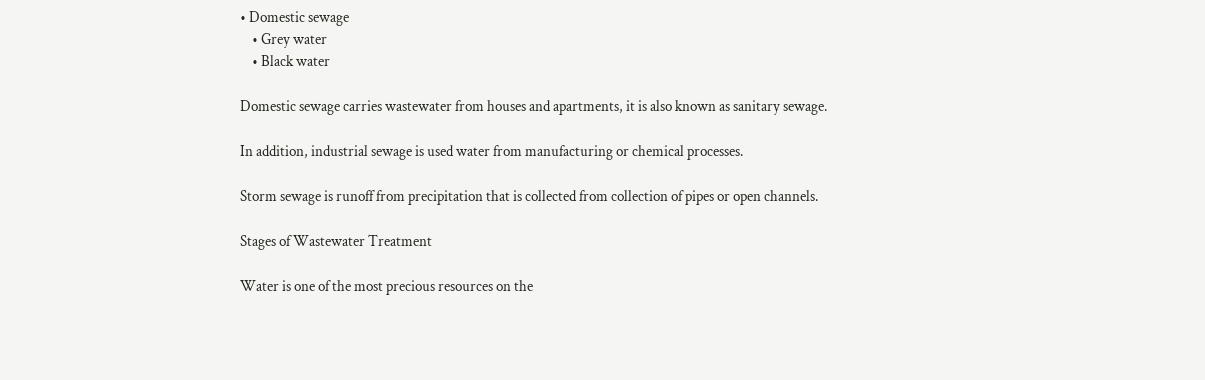• Domestic sewage
    • Grey water
    • Black water

Domestic sewage carries wastewater from houses and apartments, it is also known as sanitary sewage.

In addition, industrial sewage is used water from manufacturing or chemical processes.

Storm sewage is runoff from precipitation that is collected from collection of pipes or open channels.

Stages of Wastewater Treatment

Water is one of the most precious resources on the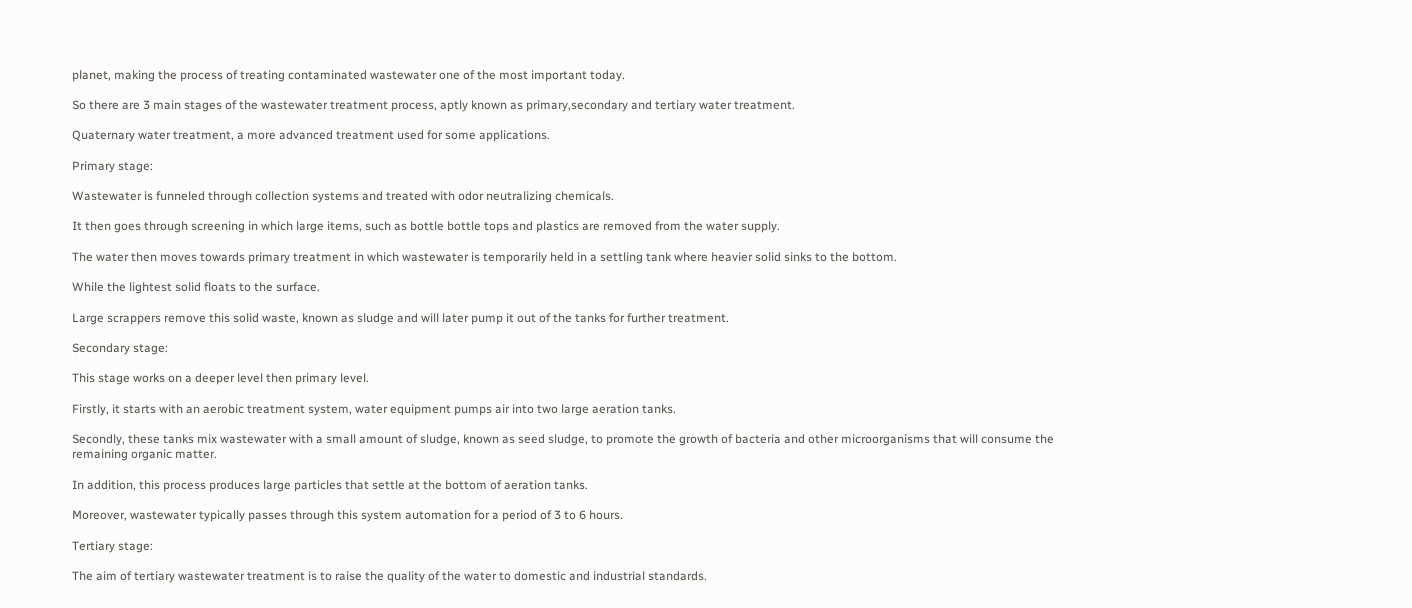planet, making the process of treating contaminated wastewater one of the most important today.

So there are 3 main stages of the wastewater treatment process, aptly known as primary,secondary and tertiary water treatment.

Quaternary water treatment, a more advanced treatment used for some applications.

Primary stage:

Wastewater is funneled through collection systems and treated with odor neutralizing chemicals.

It then goes through screening in which large items, such as bottle bottle tops and plastics are removed from the water supply.

The water then moves towards primary treatment in which wastewater is temporarily held in a settling tank where heavier solid sinks to the bottom.

While the lightest solid floats to the surface.

Large scrappers remove this solid waste, known as sludge and will later pump it out of the tanks for further treatment.

Secondary stage:

This stage works on a deeper level then primary level.

Firstly, it starts with an aerobic treatment system, water equipment pumps air into two large aeration tanks.

Secondly, these tanks mix wastewater with a small amount of sludge, known as seed sludge, to promote the growth of bacteria and other microorganisms that will consume the remaining organic matter.

In addition, this process produces large particles that settle at the bottom of aeration tanks.

Moreover, wastewater typically passes through this system automation for a period of 3 to 6 hours.

Tertiary stage:

The aim of tertiary wastewater treatment is to raise the quality of the water to domestic and industrial standards.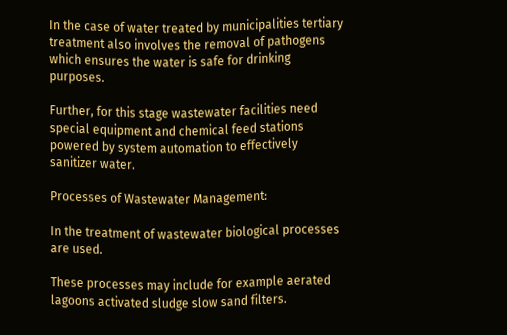In the case of water treated by municipalities tertiary treatment also involves the removal of pathogens which ensures the water is safe for drinking purposes.

Further, for this stage wastewater facilities need special equipment and chemical feed stations powered by system automation to effectively sanitizer water.

Processes of Wastewater Management:

In the treatment of wastewater biological processes are used.

These processes may include for example aerated lagoons activated sludge slow sand filters.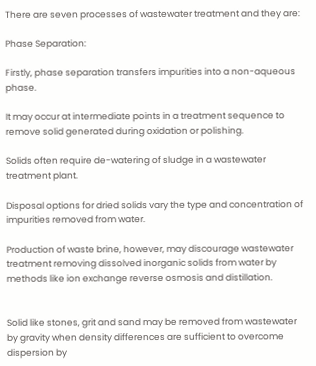There are seven processes of wastewater treatment and they are:

Phase Separation:

Firstly, phase separation transfers impurities into a non-aqueous phase.

It may occur at intermediate points in a treatment sequence to remove solid generated during oxidation or polishing.

Solids often require de-watering of sludge in a wastewater treatment plant.

Disposal options for dried solids vary the type and concentration of impurities removed from water.

Production of waste brine, however, may discourage wastewater treatment removing dissolved inorganic solids from water by methods like ion exchange reverse osmosis and distillation.


Solid like stones, grit and sand may be removed from wastewater by gravity when density differences are sufficient to overcome dispersion by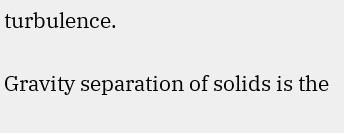turbulence.

Gravity separation of solids is the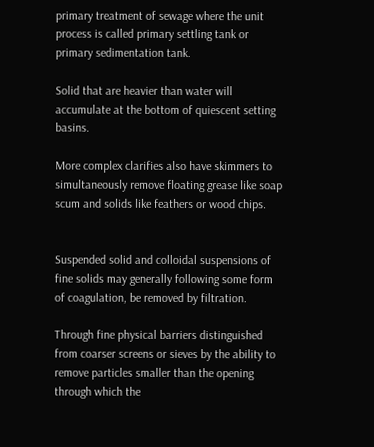primary treatment of sewage where the unit process is called primary settling tank or primary sedimentation tank.

Solid that are heavier than water will accumulate at the bottom of quiescent setting basins.

More complex clarifies also have skimmers to simultaneously remove floating grease like soap scum and solids like feathers or wood chips.


Suspended solid and colloidal suspensions of fine solids may generally following some form of coagulation, be removed by filtration.

Through fine physical barriers distinguished from coarser screens or sieves by the ability to remove particles smaller than the opening through which the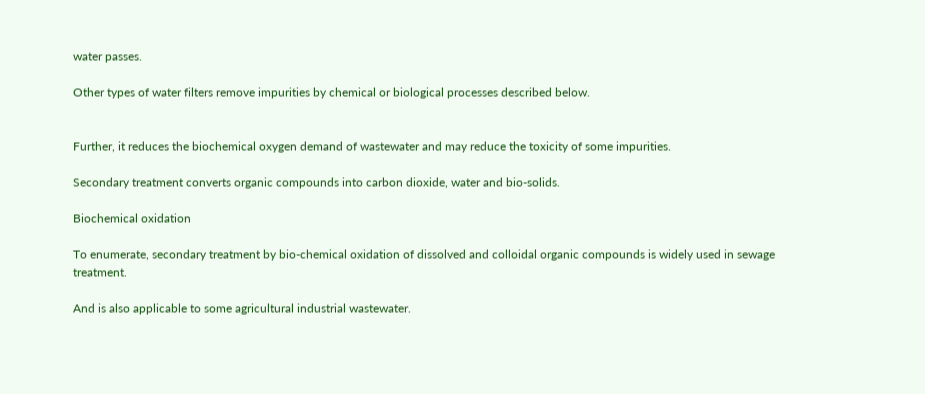water passes.

Other types of water filters remove impurities by chemical or biological processes described below.


Further, it reduces the biochemical oxygen demand of wastewater and may reduce the toxicity of some impurities.

Secondary treatment converts organic compounds into carbon dioxide, water and bio-solids.

Biochemical oxidation

To enumerate, secondary treatment by bio-chemical oxidation of dissolved and colloidal organic compounds is widely used in sewage treatment.

And is also applicable to some agricultural industrial wastewater.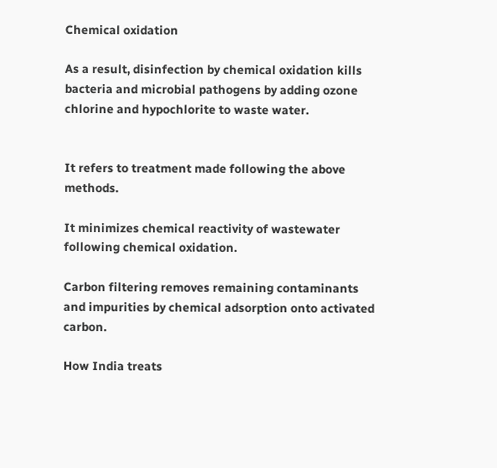Chemical oxidation

As a result, disinfection by chemical oxidation kills bacteria and microbial pathogens by adding ozone chlorine and hypochlorite to waste water.


It refers to treatment made following the above methods.

It minimizes chemical reactivity of wastewater following chemical oxidation.

Carbon filtering removes remaining contaminants and impurities by chemical adsorption onto activated carbon.

How India treats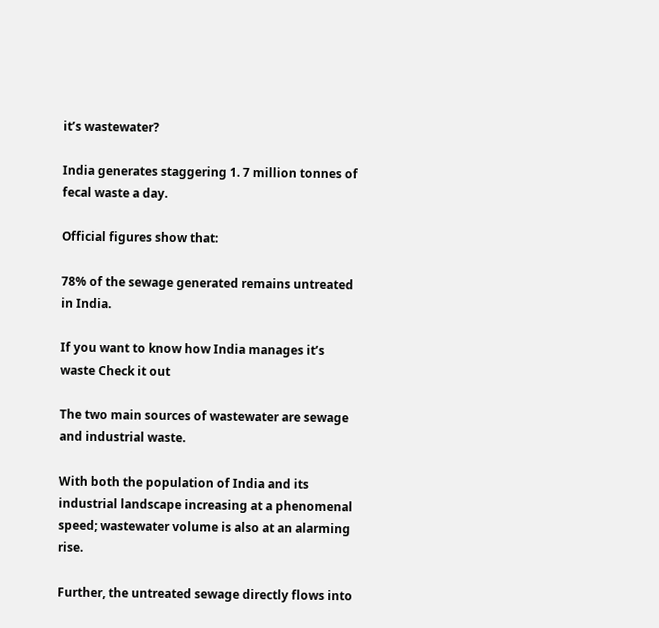it’s wastewater?

India generates staggering 1. 7 million tonnes of fecal waste a day.

Official figures show that:

78% of the sewage generated remains untreated in India.

If you want to know how India manages it’s waste Check it out

The two main sources of wastewater are sewage and industrial waste.

With both the population of India and its industrial landscape increasing at a phenomenal speed; wastewater volume is also at an alarming rise.

Further, the untreated sewage directly flows into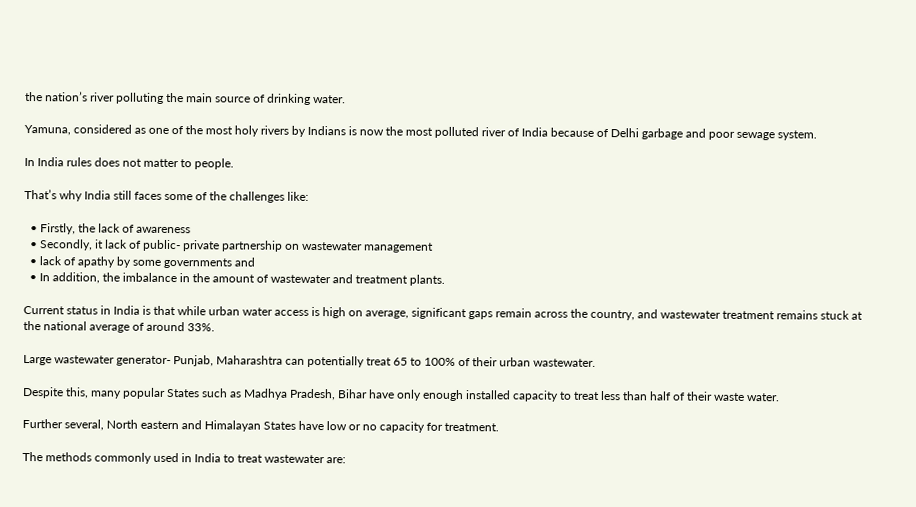the nation’s river polluting the main source of drinking water.

Yamuna, considered as one of the most holy rivers by Indians is now the most polluted river of India because of Delhi garbage and poor sewage system.

In India rules does not matter to people.

That’s why India still faces some of the challenges like:

  • Firstly, the lack of awareness
  • Secondly, it lack of public- private partnership on wastewater management
  • lack of apathy by some governments and
  • In addition, the imbalance in the amount of wastewater and treatment plants.

Current status in India is that while urban water access is high on average, significant gaps remain across the country, and wastewater treatment remains stuck at the national average of around 33%.

Large wastewater generator- Punjab, Maharashtra can potentially treat 65 to 100% of their urban wastewater.

Despite this, many popular States such as Madhya Pradesh, Bihar have only enough installed capacity to treat less than half of their waste water.

Further several, North eastern and Himalayan States have low or no capacity for treatment.

The methods commonly used in India to treat wastewater are: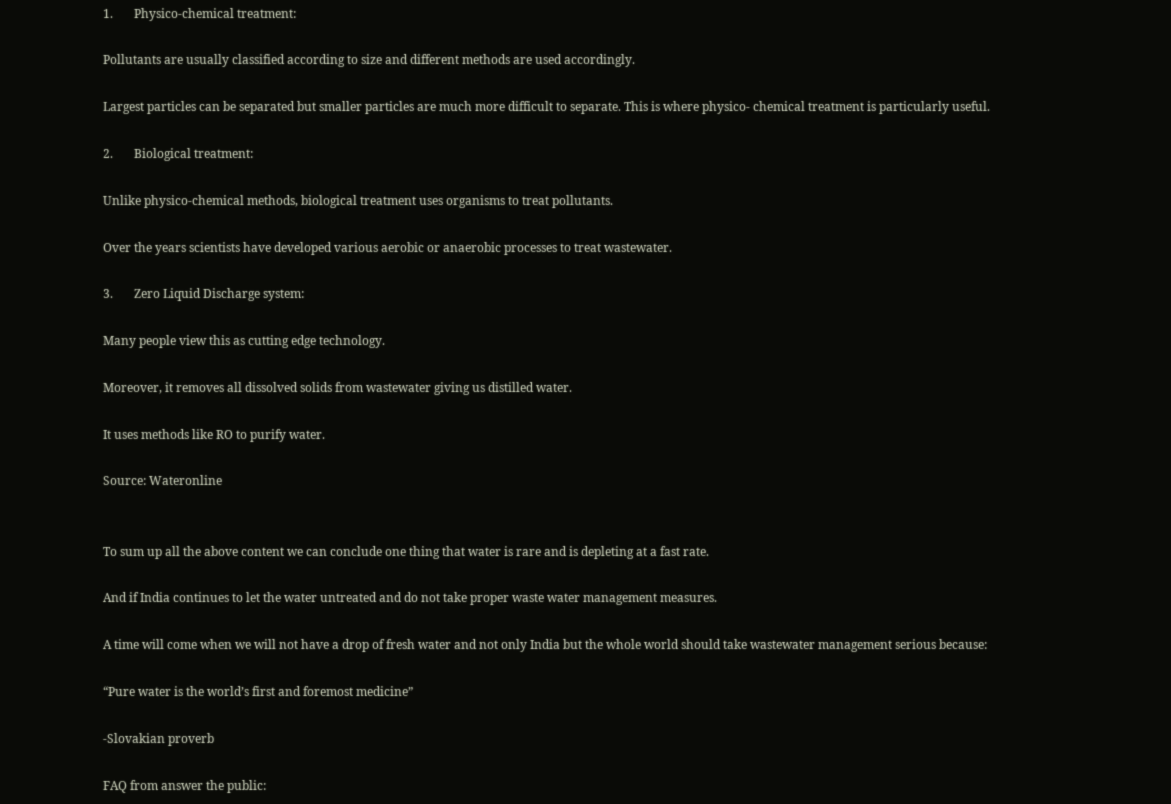1.       Physico-chemical treatment:

Pollutants are usually classified according to size and different methods are used accordingly.

Largest particles can be separated but smaller particles are much more difficult to separate. This is where physico- chemical treatment is particularly useful.

2.       Biological treatment:

Unlike physico-chemical methods, biological treatment uses organisms to treat pollutants.

Over the years scientists have developed various aerobic or anaerobic processes to treat wastewater.

3.       Zero Liquid Discharge system:

Many people view this as cutting edge technology.

Moreover, it removes all dissolved solids from wastewater giving us distilled water.

It uses methods like RO to purify water.

Source: Wateronline


To sum up all the above content we can conclude one thing that water is rare and is depleting at a fast rate.

And if India continues to let the water untreated and do not take proper waste water management measures.

A time will come when we will not have a drop of fresh water and not only India but the whole world should take wastewater management serious because:

“Pure water is the world’s first and foremost medicine”

-Slovakian proverb

FAQ from answer the public: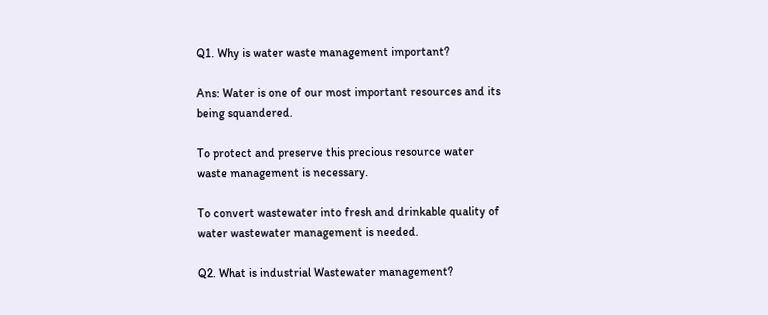Q1. Why is water waste management important?

Ans: Water is one of our most important resources and its being squandered.

To protect and preserve this precious resource water waste management is necessary.

To convert wastewater into fresh and drinkable quality of water wastewater management is needed.

Q2. What is industrial Wastewater management?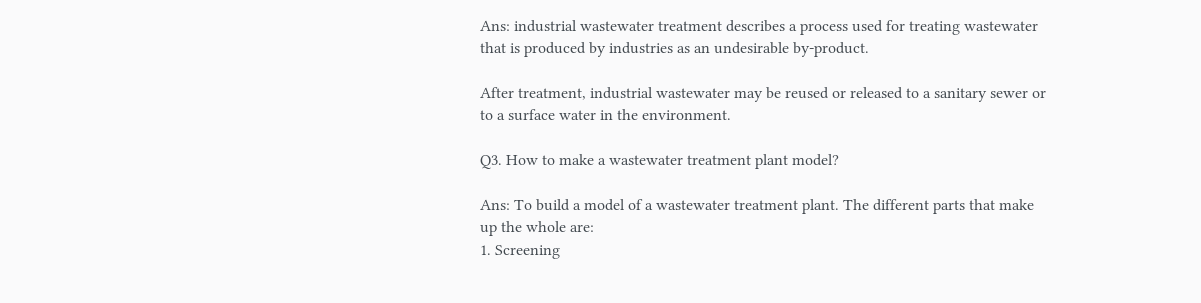Ans: industrial wastewater treatment describes a process used for treating wastewater that is produced by industries as an undesirable by-product.

After treatment, industrial wastewater may be reused or released to a sanitary sewer or to a surface water in the environment.

Q3. How to make a wastewater treatment plant model?

Ans: To build a model of a wastewater treatment plant. The different parts that make up the whole are:
1. Screening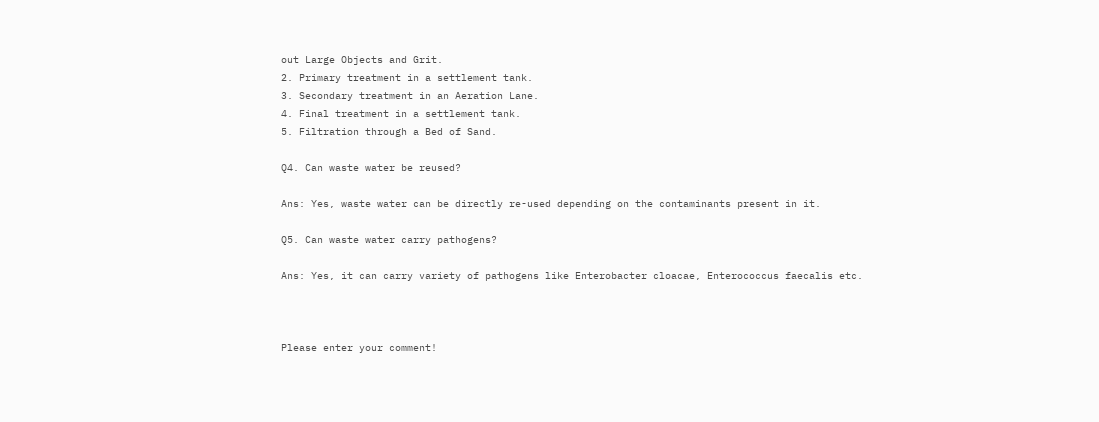out Large Objects and Grit.
2. Primary treatment in a settlement tank.
3. Secondary treatment in an Aeration Lane.
4. Final treatment in a settlement tank.
5. Filtration through a Bed of Sand.

Q4. Can waste water be reused?

Ans: Yes, waste water can be directly re-used depending on the contaminants present in it.

Q5. Can waste water carry pathogens?

Ans: Yes, it can carry variety of pathogens like Enterobacter cloacae, Enterococcus faecalis etc.



Please enter your comment!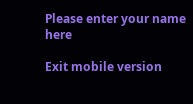Please enter your name here

Exit mobile version